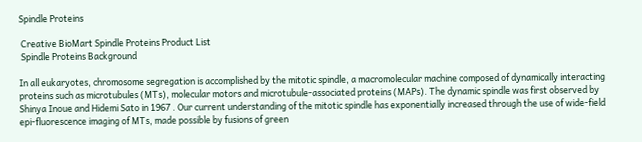Spindle Proteins

 Creative BioMart Spindle Proteins Product List
 Spindle Proteins Background

In all eukaryotes, chromosome segregation is accomplished by the mitotic spindle, a macromolecular machine composed of dynamically interacting proteins such as microtubules (MTs), molecular motors and microtubule-associated proteins (MAPs). The dynamic spindle was first observed by Shinya Inoue and Hidemi Sato in 1967 . Our current understanding of the mitotic spindle has exponentially increased through the use of wide-field epi-fluorescence imaging of MTs, made possible by fusions of green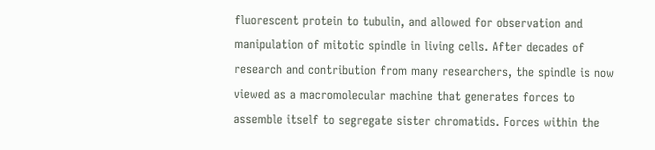fluorescent protein to tubulin, and allowed for observation and manipulation of mitotic spindle in living cells. After decades of research and contribution from many researchers, the spindle is now viewed as a macromolecular machine that generates forces to assemble itself to segregate sister chromatids. Forces within the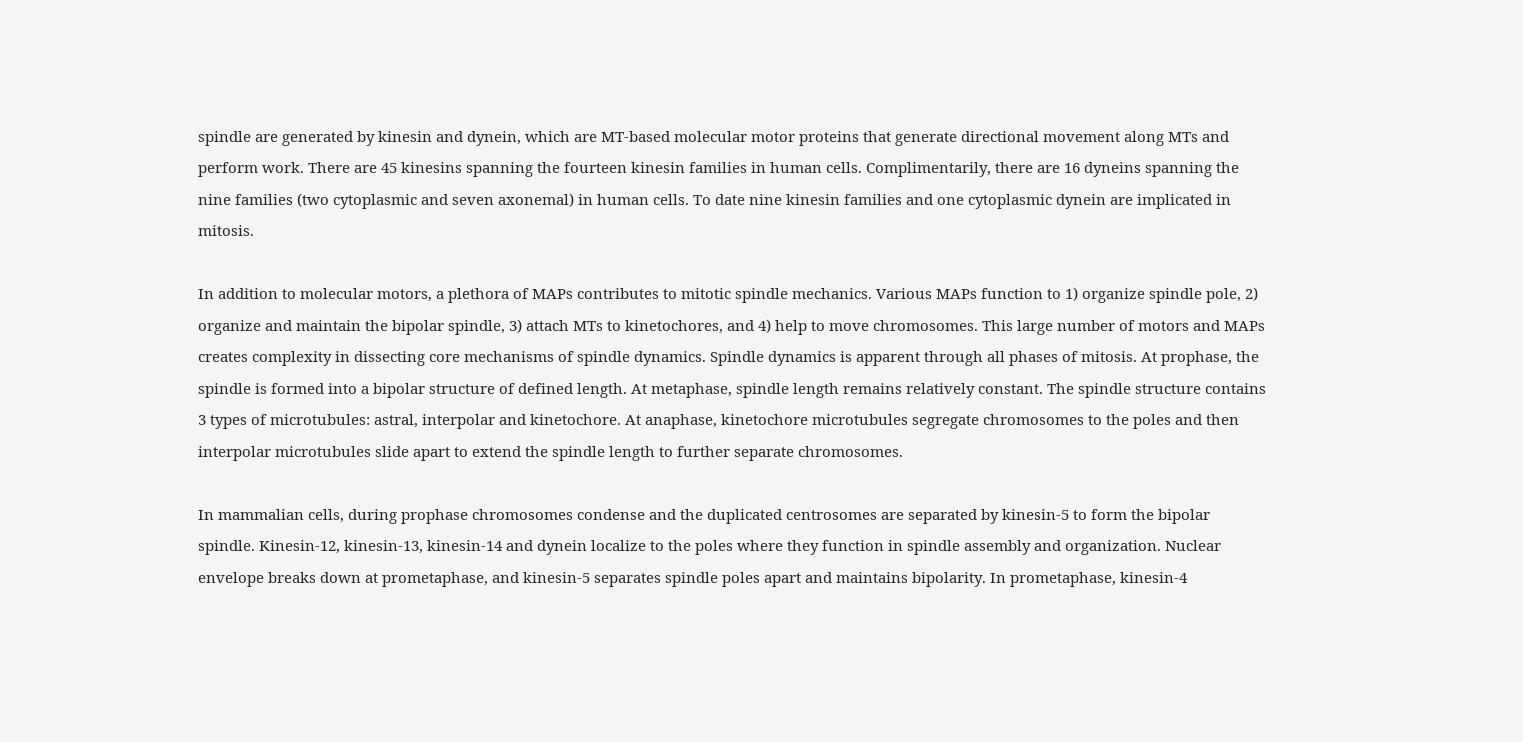spindle are generated by kinesin and dynein, which are MT-based molecular motor proteins that generate directional movement along MTs and perform work. There are 45 kinesins spanning the fourteen kinesin families in human cells. Complimentarily, there are 16 dyneins spanning the nine families (two cytoplasmic and seven axonemal) in human cells. To date nine kinesin families and one cytoplasmic dynein are implicated in mitosis.

In addition to molecular motors, a plethora of MAPs contributes to mitotic spindle mechanics. Various MAPs function to 1) organize spindle pole, 2) organize and maintain the bipolar spindle, 3) attach MTs to kinetochores, and 4) help to move chromosomes. This large number of motors and MAPs creates complexity in dissecting core mechanisms of spindle dynamics. Spindle dynamics is apparent through all phases of mitosis. At prophase, the spindle is formed into a bipolar structure of defined length. At metaphase, spindle length remains relatively constant. The spindle structure contains 3 types of microtubules: astral, interpolar and kinetochore. At anaphase, kinetochore microtubules segregate chromosomes to the poles and then interpolar microtubules slide apart to extend the spindle length to further separate chromosomes.

In mammalian cells, during prophase chromosomes condense and the duplicated centrosomes are separated by kinesin-5 to form the bipolar spindle. Kinesin-12, kinesin-13, kinesin-14 and dynein localize to the poles where they function in spindle assembly and organization. Nuclear envelope breaks down at prometaphase, and kinesin-5 separates spindle poles apart and maintains bipolarity. In prometaphase, kinesin-4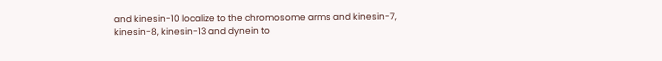and kinesin-10 localize to the chromosome arms and kinesin-7, kinesin-8, kinesin-13 and dynein to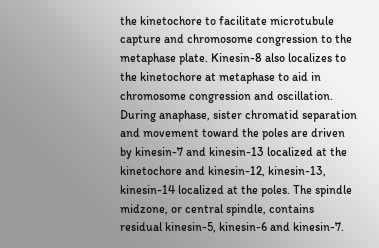the kinetochore to facilitate microtubule capture and chromosome congression to the metaphase plate. Kinesin-8 also localizes to the kinetochore at metaphase to aid in chromosome congression and oscillation. During anaphase, sister chromatid separation and movement toward the poles are driven by kinesin-7 and kinesin-13 localized at the kinetochore and kinesin-12, kinesin-13, kinesin-14 localized at the poles. The spindle midzone, or central spindle, contains residual kinesin-5, kinesin-6 and kinesin-7.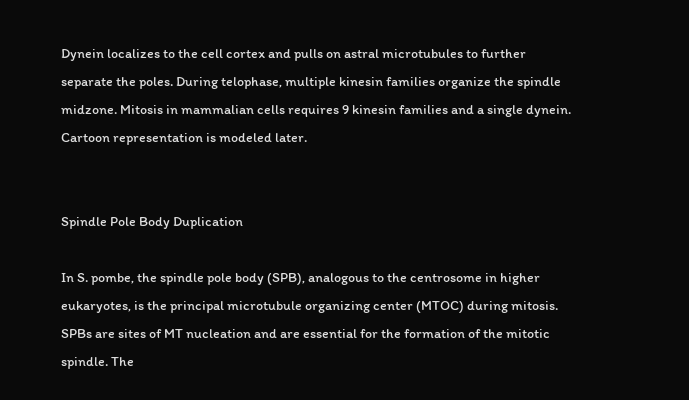Dynein localizes to the cell cortex and pulls on astral microtubules to further separate the poles. During telophase, multiple kinesin families organize the spindle midzone. Mitosis in mammalian cells requires 9 kinesin families and a single dynein. Cartoon representation is modeled later.


Spindle Pole Body Duplication

In S. pombe, the spindle pole body (SPB), analogous to the centrosome in higher eukaryotes, is the principal microtubule organizing center (MTOC) during mitosis. SPBs are sites of MT nucleation and are essential for the formation of the mitotic spindle. The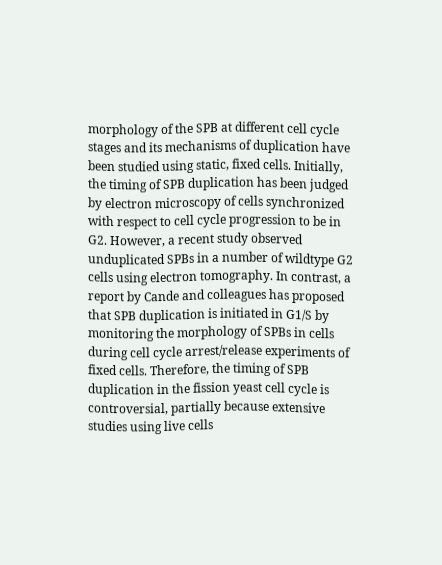morphology of the SPB at different cell cycle stages and its mechanisms of duplication have been studied using static, fixed cells. Initially, the timing of SPB duplication has been judged by electron microscopy of cells synchronized with respect to cell cycle progression to be in G2. However, a recent study observed unduplicated SPBs in a number of wildtype G2 cells using electron tomography. In contrast, a report by Cande and colleagues has proposed that SPB duplication is initiated in G1/S by monitoring the morphology of SPBs in cells during cell cycle arrest/release experiments of fixed cells. Therefore, the timing of SPB duplication in the fission yeast cell cycle is controversial, partially because extensive studies using live cells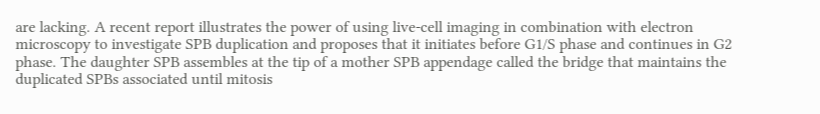are lacking. A recent report illustrates the power of using live-cell imaging in combination with electron microscopy to investigate SPB duplication and proposes that it initiates before G1/S phase and continues in G2 phase. The daughter SPB assembles at the tip of a mother SPB appendage called the bridge that maintains the duplicated SPBs associated until mitosis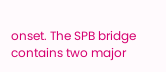onset. The SPB bridge contains two major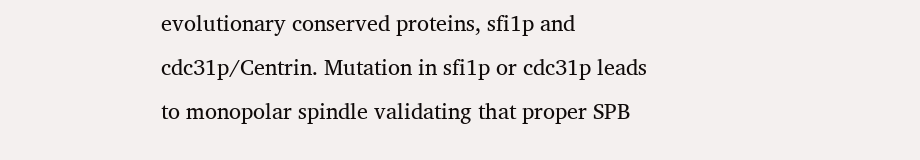evolutionary conserved proteins, sfi1p and cdc31p/Centrin. Mutation in sfi1p or cdc31p leads to monopolar spindle validating that proper SPB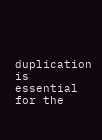duplication is essential for the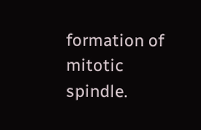formation of mitotic spindle.